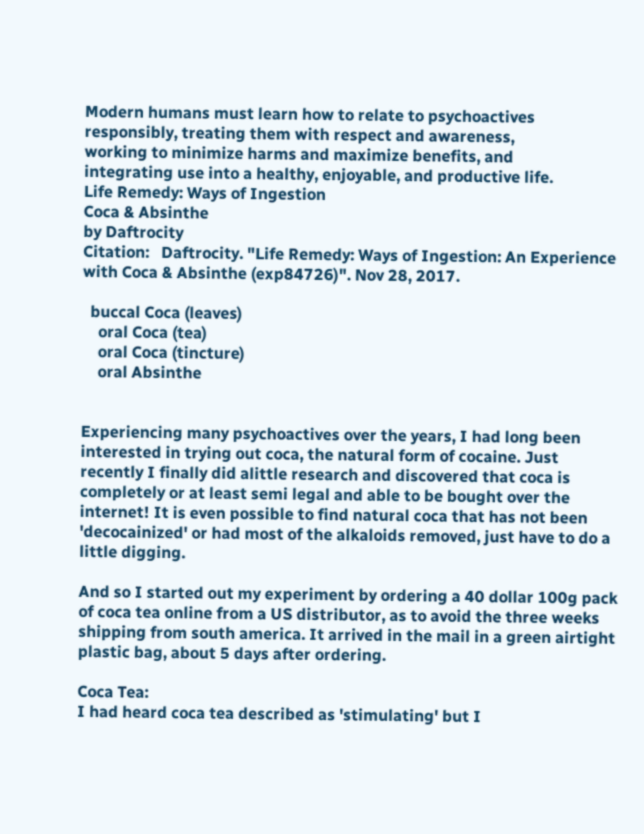Modern humans must learn how to relate to psychoactives
responsibly, treating them with respect and awareness,
working to minimize harms and maximize benefits, and
integrating use into a healthy, enjoyable, and productive life.
Life Remedy: Ways of Ingestion
Coca & Absinthe
by Daftrocity
Citation:   Daftrocity. "Life Remedy: Ways of Ingestion: An Experience with Coca & Absinthe (exp84726)". Nov 28, 2017.

  buccal Coca (leaves)
    oral Coca (tea)
    oral Coca (tincture)
    oral Absinthe


Experiencing many psychoactives over the years, I had long been interested in trying out coca, the natural form of cocaine. Just recently I finally did alittle research and discovered that coca is completely or at least semi legal and able to be bought over the internet! It is even possible to find natural coca that has not been 'decocainized' or had most of the alkaloids removed, just have to do a little digging.

And so I started out my experiment by ordering a 40 dollar 100g pack of coca tea online from a US distributor, as to avoid the three weeks shipping from south america. It arrived in the mail in a green airtight plastic bag, about 5 days after ordering.

Coca Tea:
I had heard coca tea described as 'stimulating' but I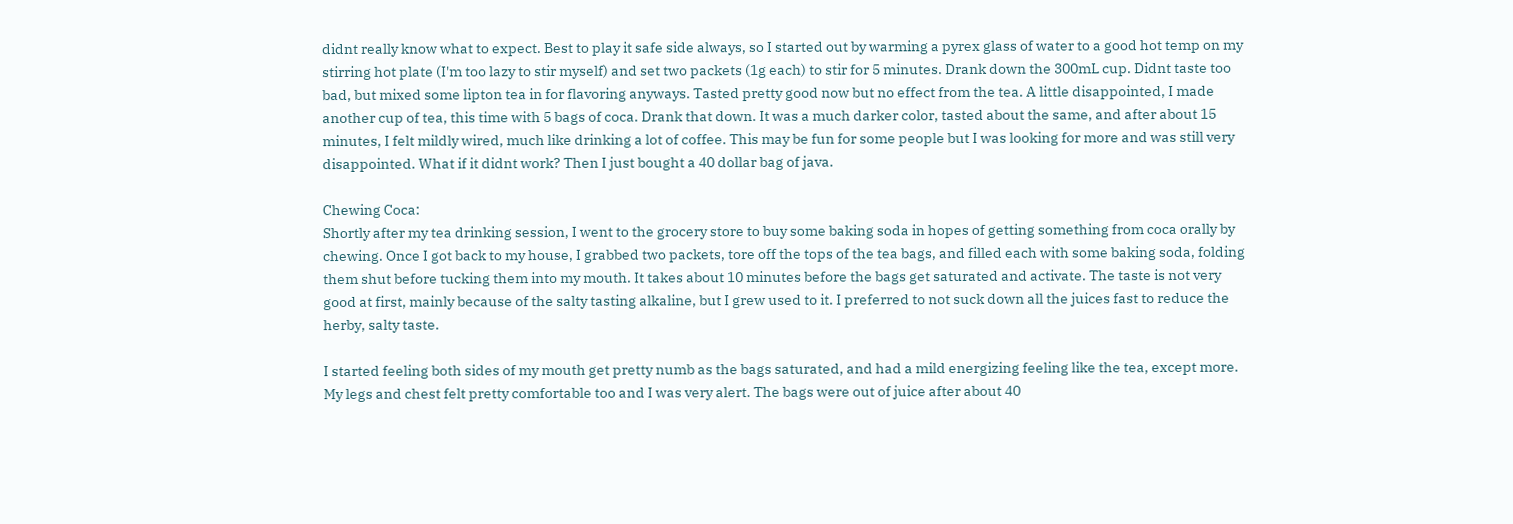didnt really know what to expect. Best to play it safe side always, so I started out by warming a pyrex glass of water to a good hot temp on my stirring hot plate (I'm too lazy to stir myself) and set two packets (1g each) to stir for 5 minutes. Drank down the 300mL cup. Didnt taste too bad, but mixed some lipton tea in for flavoring anyways. Tasted pretty good now but no effect from the tea. A little disappointed, I made another cup of tea, this time with 5 bags of coca. Drank that down. It was a much darker color, tasted about the same, and after about 15 minutes, I felt mildly wired, much like drinking a lot of coffee. This may be fun for some people but I was looking for more and was still very disappointed. What if it didnt work? Then I just bought a 40 dollar bag of java.

Chewing Coca:
Shortly after my tea drinking session, I went to the grocery store to buy some baking soda in hopes of getting something from coca orally by chewing. Once I got back to my house, I grabbed two packets, tore off the tops of the tea bags, and filled each with some baking soda, folding them shut before tucking them into my mouth. It takes about 10 minutes before the bags get saturated and activate. The taste is not very good at first, mainly because of the salty tasting alkaline, but I grew used to it. I preferred to not suck down all the juices fast to reduce the herby, salty taste.

I started feeling both sides of my mouth get pretty numb as the bags saturated, and had a mild energizing feeling like the tea, except more. My legs and chest felt pretty comfortable too and I was very alert. The bags were out of juice after about 40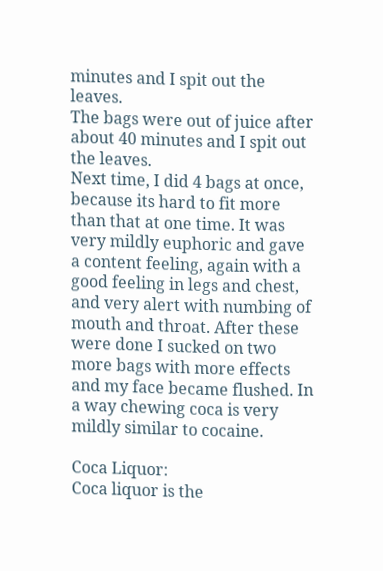minutes and I spit out the leaves.
The bags were out of juice after about 40 minutes and I spit out the leaves.
Next time, I did 4 bags at once, because its hard to fit more than that at one time. It was very mildly euphoric and gave a content feeling, again with a good feeling in legs and chest, and very alert with numbing of mouth and throat. After these were done I sucked on two more bags with more effects and my face became flushed. In a way chewing coca is very mildly similar to cocaine.

Coca Liquor:
Coca liquor is the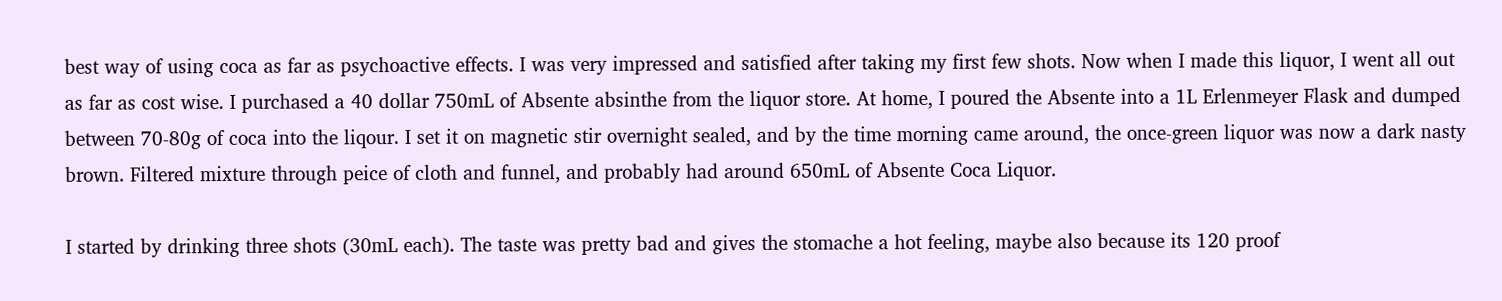best way of using coca as far as psychoactive effects. I was very impressed and satisfied after taking my first few shots. Now when I made this liquor, I went all out as far as cost wise. I purchased a 40 dollar 750mL of Absente absinthe from the liquor store. At home, I poured the Absente into a 1L Erlenmeyer Flask and dumped between 70-80g of coca into the liqour. I set it on magnetic stir overnight sealed, and by the time morning came around, the once-green liquor was now a dark nasty brown. Filtered mixture through peice of cloth and funnel, and probably had around 650mL of Absente Coca Liquor.

I started by drinking three shots (30mL each). The taste was pretty bad and gives the stomache a hot feeling, maybe also because its 120 proof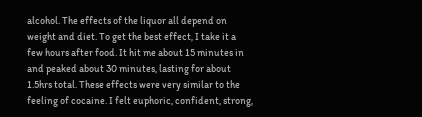alcohol. The effects of the liquor all depend on weight and diet. To get the best effect, I take it a few hours after food. It hit me about 15 minutes in and peaked about 30 minutes, lasting for about 1.5hrs total. These effects were very similar to the feeling of cocaine. I felt euphoric, confident, strong,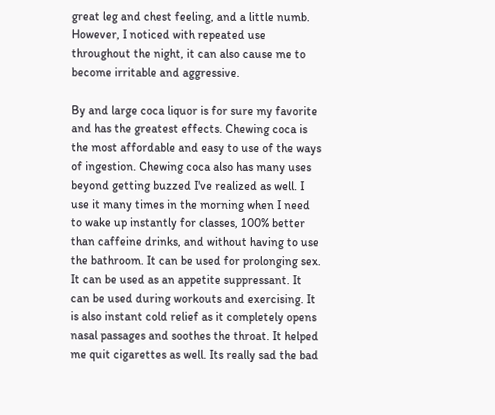great leg and chest feeling, and a little numb. However, I noticed with repeated use throughout the night, it can also cause me to become irritable and aggressive.

By and large coca liquor is for sure my favorite and has the greatest effects. Chewing coca is the most affordable and easy to use of the ways of ingestion. Chewing coca also has many uses beyond getting buzzed I've realized as well. I use it many times in the morning when I need to wake up instantly for classes, 100% better than caffeine drinks, and without having to use the bathroom. It can be used for prolonging sex. It can be used as an appetite suppressant. It can be used during workouts and exercising. It is also instant cold relief as it completely opens nasal passages and soothes the throat. It helped me quit cigarettes as well. Its really sad the bad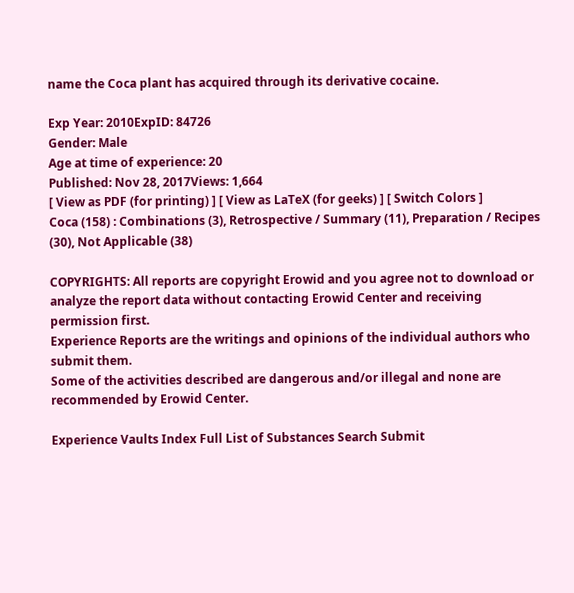name the Coca plant has acquired through its derivative cocaine.

Exp Year: 2010ExpID: 84726
Gender: Male
Age at time of experience: 20
Published: Nov 28, 2017Views: 1,664
[ View as PDF (for printing) ] [ View as LaTeX (for geeks) ] [ Switch Colors ]
Coca (158) : Combinations (3), Retrospective / Summary (11), Preparation / Recipes (30), Not Applicable (38)

COPYRIGHTS: All reports are copyright Erowid and you agree not to download or analyze the report data without contacting Erowid Center and receiving permission first.
Experience Reports are the writings and opinions of the individual authors who submit them.
Some of the activities described are dangerous and/or illegal and none are recommended by Erowid Center.

Experience Vaults Index Full List of Substances Search Submit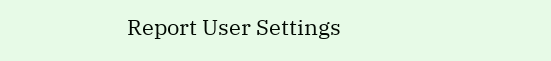Report User Settings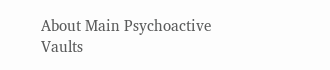About Main Psychoactive Vaults